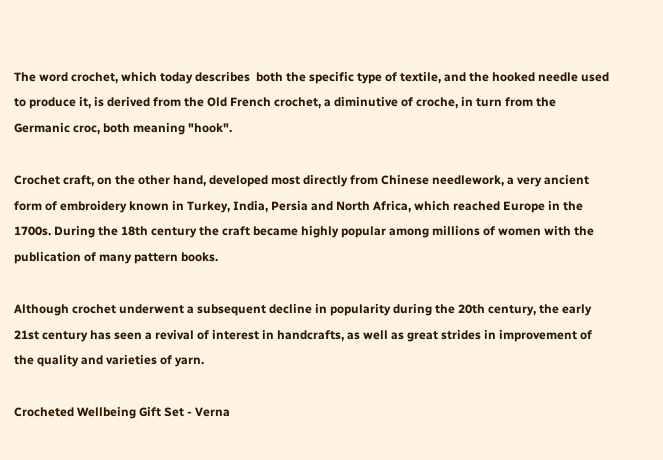The word crochet, which today describes  both the specific type of textile, and the hooked needle used to produce it, is derived from the Old French crochet, a diminutive of croche, in turn from the Germanic croc, both meaning "hook".

Crochet craft, on the other hand, developed most directly from Chinese needlework, a very ancient form of embroidery known in Turkey, India, Persia and North Africa, which reached Europe in the 1700s. During the 18th century the craft became highly popular among millions of women with the publication of many pattern books.

Although crochet underwent a subsequent decline in popularity during the 20th century, the early 21st century has seen a revival of interest in handcrafts, as well as great strides in improvement of the quality and varieties of yarn.

Crocheted Wellbeing Gift Set - Verna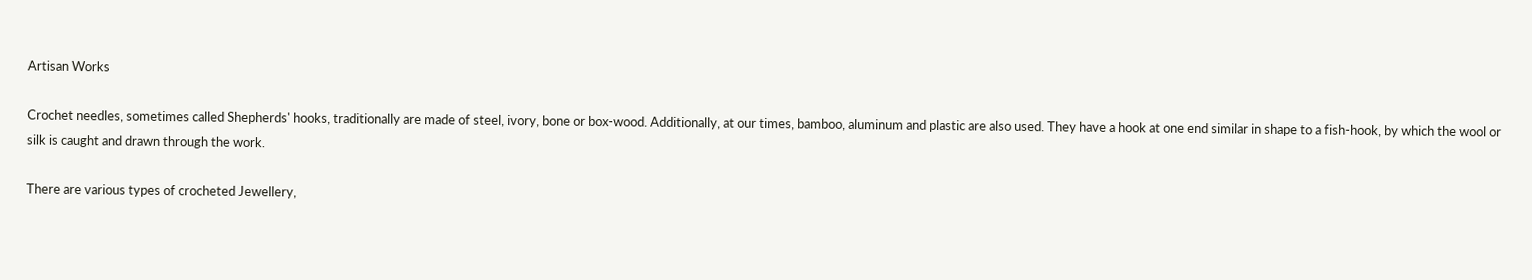Artisan Works

Crochet needles, sometimes called Shepherds' hooks, traditionally are made of steel, ivory, bone or box-wood. Additionally, at our times, bamboo, aluminum and plastic are also used. They have a hook at one end similar in shape to a fish-hook, by which the wool or silk is caught and drawn through the work.

There are various types of crocheted Jewellery,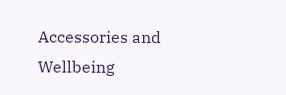Accessories and Wellbeing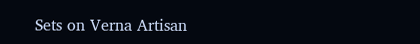Sets on Verna Artisan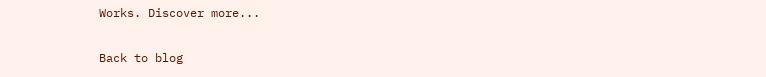Works. Discover more...

Back to blog